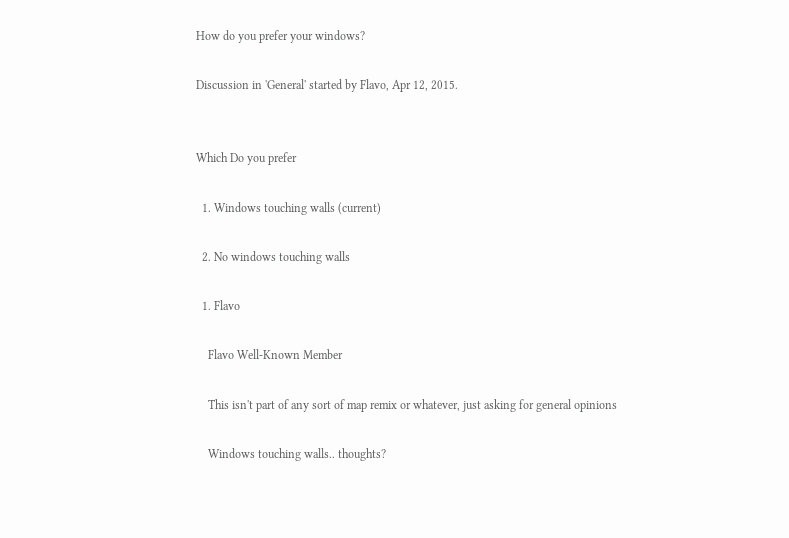How do you prefer your windows?

Discussion in 'General' started by Flavo, Apr 12, 2015.


Which Do you prefer

  1. Windows touching walls (current)

  2. No windows touching walls

  1. Flavo

    Flavo Well-Known Member

    This isn't part of any sort of map remix or whatever, just asking for general opinions

    Windows touching walls.. thoughts?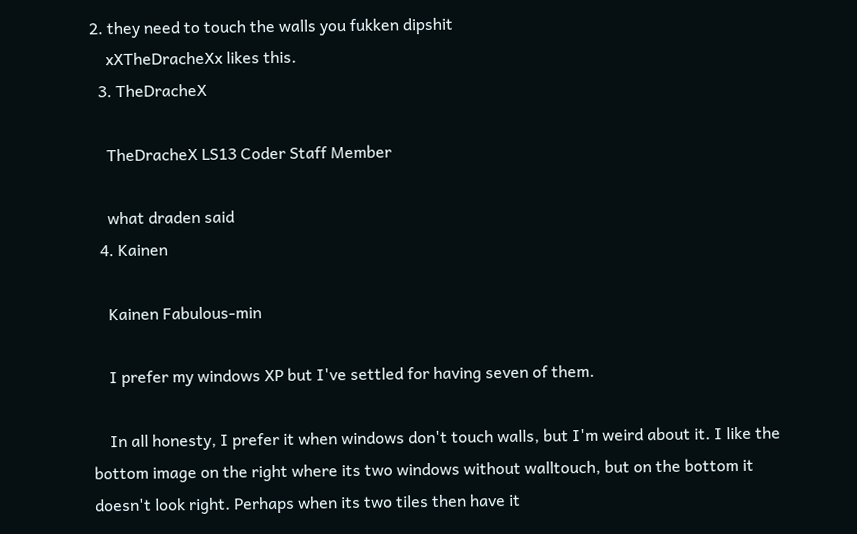2. they need to touch the walls you fukken dipshit
    xXTheDracheXx likes this.
  3. TheDracheX

    TheDracheX LS13 Coder Staff Member

    what draden said
  4. Kainen

    Kainen Fabulous-min

    I prefer my windows XP but I've settled for having seven of them.

    In all honesty, I prefer it when windows don't touch walls, but I'm weird about it. I like the bottom image on the right where its two windows without walltouch, but on the bottom it doesn't look right. Perhaps when its two tiles then have it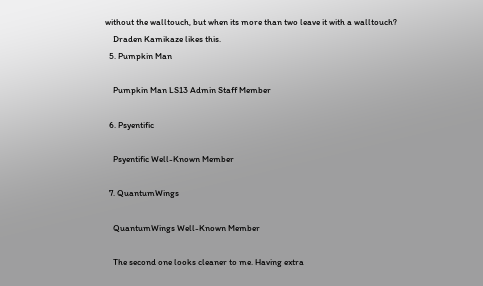without the walltouch, but when its more than two leave it with a walltouch?
    Draden Kamikaze likes this.
  5. Pumpkin Man

    Pumpkin Man LS13 Admin Staff Member

  6. Psyentific

    Psyentific Well-Known Member

  7. QuantumWings

    QuantumWings Well-Known Member

    The second one looks cleaner to me. Having extra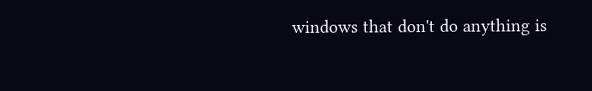windows that don't do anything is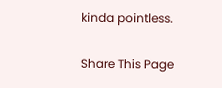kinda pointless.

Share This Page